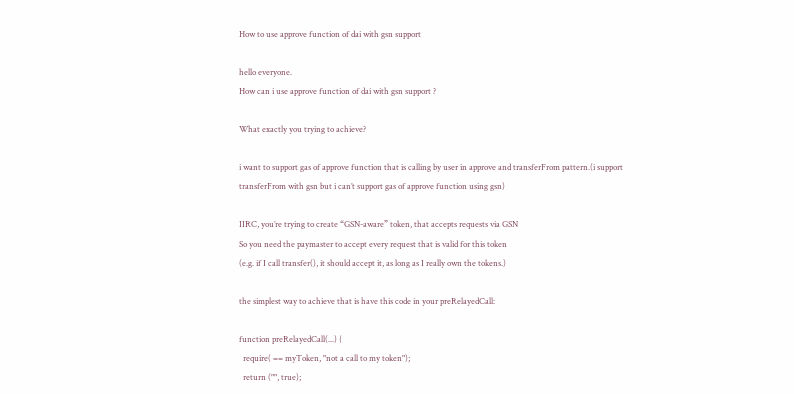How to use approve function of dai with gsn support

hello everyone.
How can i use approve function of dai with gsn support ?

What exactly you trying to achieve?

i want to support gas of approve function that is calling by user in approve and transferFrom pattern.(i support transferFrom with gsn but i can’t support gas of approve function using gsn)

IIRC, you’re trying to create “GSN-aware” token, that accepts requests via GSN
So you need the paymaster to accept every request that is valid for this token
(e.g. if I call transfer(), it should accept it, as long as I really own the tokens.)

the simplest way to achieve that is have this code in your preRelayedCall:

function preRelayedCall(...) {
  require( == myToken, "not a call to my token");
  return ("", true);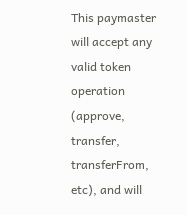This paymaster will accept any valid token operation (approve, transfer, transferFrom, etc), and will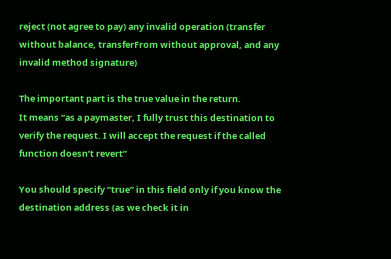reject (not agree to pay) any invalid operation (transfer without balance, transferFrom without approval, and any invalid method signature)

The important part is the true value in the return.
It means “as a paymaster, I fully trust this destination to verify the request. I will accept the request if the called function doesn’t revert”

You should specify “true” in this field only if you know the destination address (as we check it in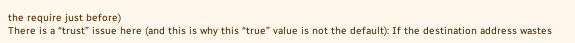the require just before)
There is a “trust” issue here (and this is why this “true” value is not the default): If the destination address wastes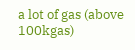a lot of gas (above 100kgas)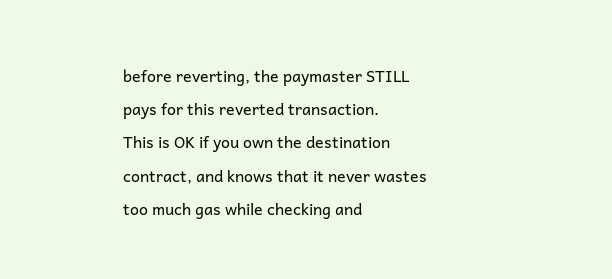before reverting, the paymaster STILL pays for this reverted transaction.
This is OK if you own the destination contract, and knows that it never wastes too much gas while checking and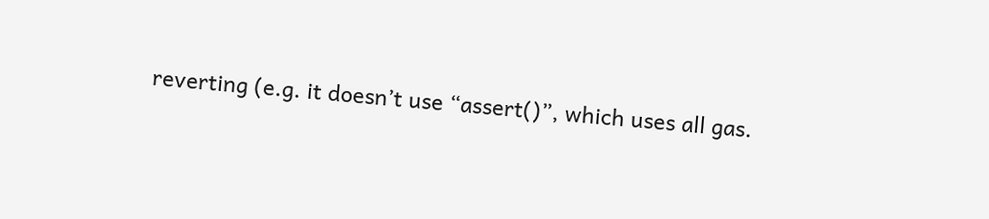reverting (e.g. it doesn’t use “assert()”, which uses all gas.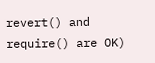revert() and require() are OK)